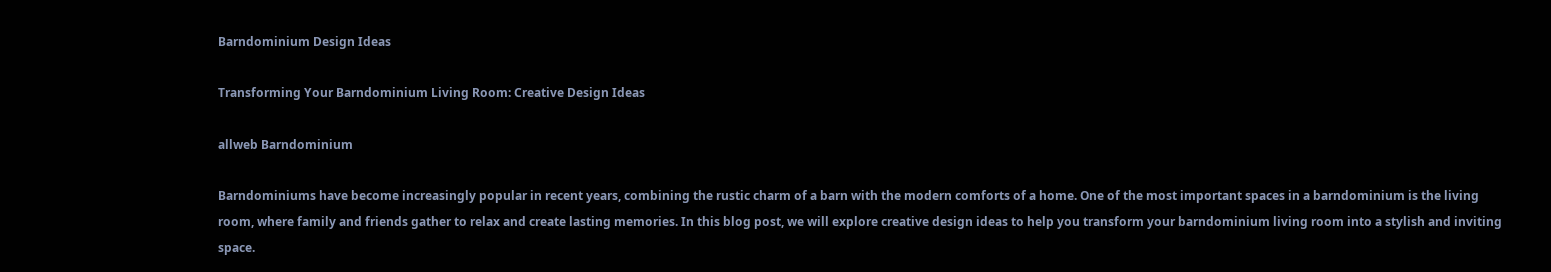Barndominium Design Ideas

Transforming Your Barndominium Living Room: Creative Design Ideas

allweb Barndominium

Barndominiums have become increasingly popular in recent years, combining the rustic charm of a barn with the modern comforts of a home. One of the most important spaces in a barndominium is the living room, where family and friends gather to relax and create lasting memories. In this blog post, we will explore creative design ideas to help you transform your barndominium living room into a stylish and inviting space.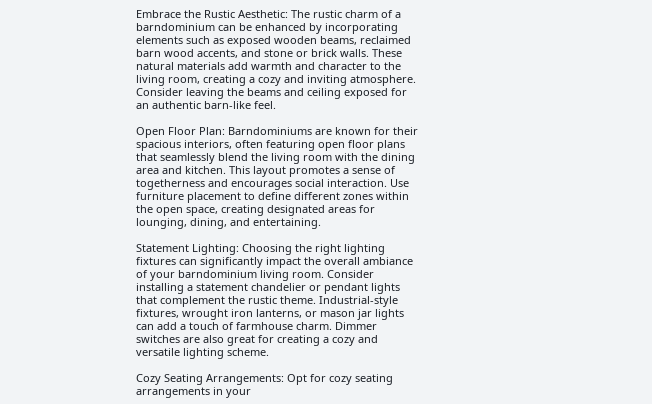Embrace the Rustic Aesthetic: The rustic charm of a barndominium can be enhanced by incorporating elements such as exposed wooden beams, reclaimed barn wood accents, and stone or brick walls. These natural materials add warmth and character to the living room, creating a cozy and inviting atmosphere. Consider leaving the beams and ceiling exposed for an authentic barn-like feel.

Open Floor Plan: Barndominiums are known for their spacious interiors, often featuring open floor plans that seamlessly blend the living room with the dining area and kitchen. This layout promotes a sense of togetherness and encourages social interaction. Use furniture placement to define different zones within the open space, creating designated areas for lounging, dining, and entertaining.

Statement Lighting: Choosing the right lighting fixtures can significantly impact the overall ambiance of your barndominium living room. Consider installing a statement chandelier or pendant lights that complement the rustic theme. Industrial-style fixtures, wrought iron lanterns, or mason jar lights can add a touch of farmhouse charm. Dimmer switches are also great for creating a cozy and versatile lighting scheme.

Cozy Seating Arrangements: Opt for cozy seating arrangements in your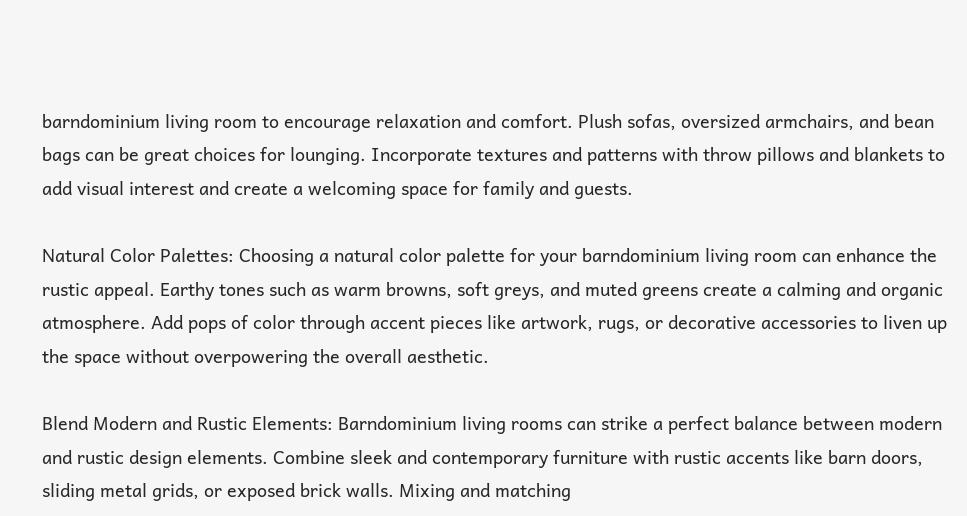barndominium living room to encourage relaxation and comfort. Plush sofas, oversized armchairs, and bean bags can be great choices for lounging. Incorporate textures and patterns with throw pillows and blankets to add visual interest and create a welcoming space for family and guests.

Natural Color Palettes: Choosing a natural color palette for your barndominium living room can enhance the rustic appeal. Earthy tones such as warm browns, soft greys, and muted greens create a calming and organic atmosphere. Add pops of color through accent pieces like artwork, rugs, or decorative accessories to liven up the space without overpowering the overall aesthetic.

Blend Modern and Rustic Elements: Barndominium living rooms can strike a perfect balance between modern and rustic design elements. Combine sleek and contemporary furniture with rustic accents like barn doors, sliding metal grids, or exposed brick walls. Mixing and matching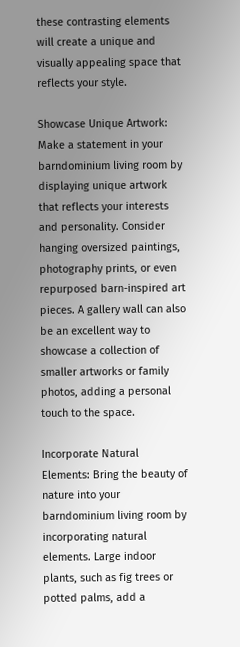these contrasting elements will create a unique and visually appealing space that reflects your style.

Showcase Unique Artwork: Make a statement in your barndominium living room by displaying unique artwork that reflects your interests and personality. Consider hanging oversized paintings, photography prints, or even repurposed barn-inspired art pieces. A gallery wall can also be an excellent way to showcase a collection of smaller artworks or family photos, adding a personal touch to the space.

Incorporate Natural Elements: Bring the beauty of nature into your barndominium living room by incorporating natural elements. Large indoor plants, such as fig trees or potted palms, add a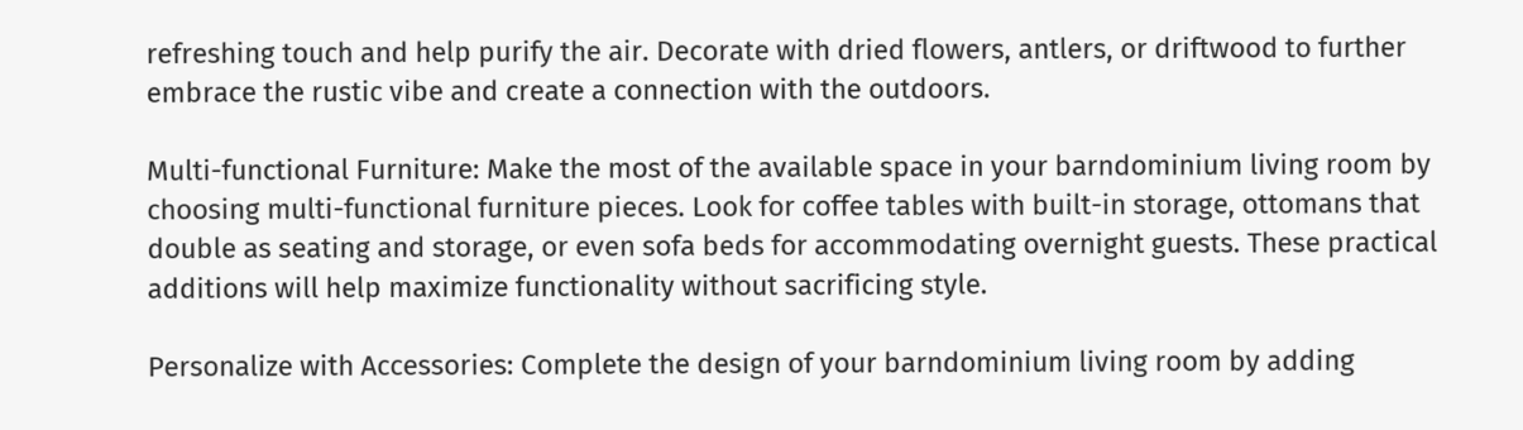refreshing touch and help purify the air. Decorate with dried flowers, antlers, or driftwood to further embrace the rustic vibe and create a connection with the outdoors.

Multi-functional Furniture: Make the most of the available space in your barndominium living room by choosing multi-functional furniture pieces. Look for coffee tables with built-in storage, ottomans that double as seating and storage, or even sofa beds for accommodating overnight guests. These practical additions will help maximize functionality without sacrificing style.

Personalize with Accessories: Complete the design of your barndominium living room by adding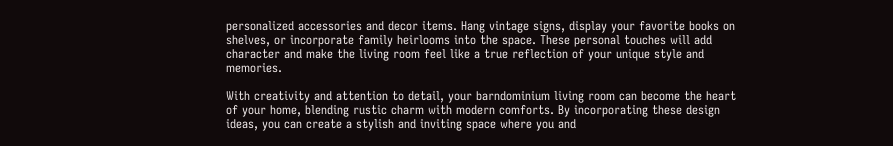personalized accessories and decor items. Hang vintage signs, display your favorite books on shelves, or incorporate family heirlooms into the space. These personal touches will add character and make the living room feel like a true reflection of your unique style and memories.

With creativity and attention to detail, your barndominium living room can become the heart of your home, blending rustic charm with modern comforts. By incorporating these design ideas, you can create a stylish and inviting space where you and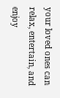your loved ones can relax, entertain, and enjoy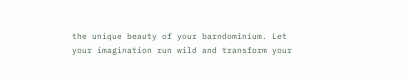the unique beauty of your barndominium. Let your imagination run wild and transform your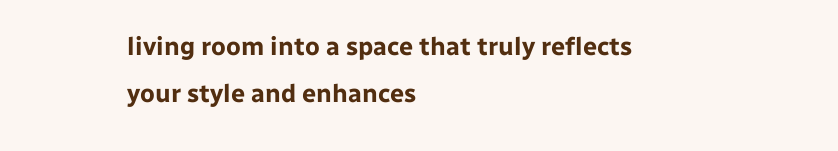living room into a space that truly reflects your style and enhances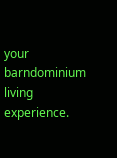your barndominium living experience.